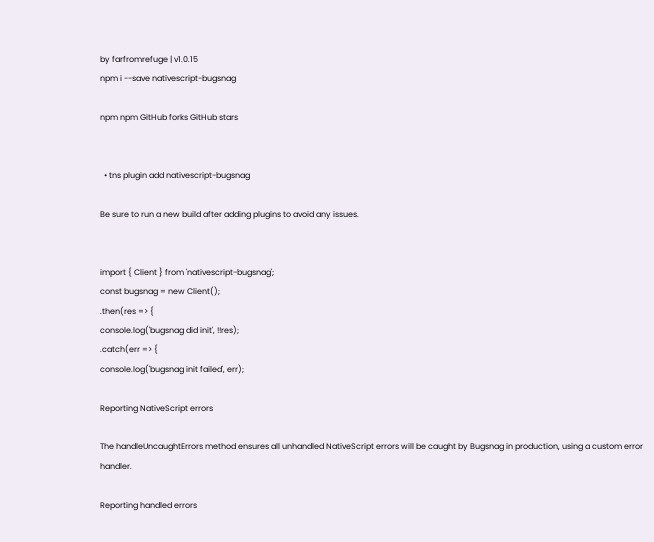by farfromrefuge | v1.0.15
npm i --save nativescript-bugsnag

npm npm GitHub forks GitHub stars


  • tns plugin add nativescript-bugsnag

Be sure to run a new build after adding plugins to avoid any issues.


import { Client } from 'nativescript-bugsnag';
const bugsnag = new Client();
.then(res => {
console.log('bugsnag did init', !!res);
.catch(err => {
console.log('bugsnag init failed', err);

Reporting NativeScript errors

The handleUncaughtErrors method ensures all unhandled NativeScript errors will be caught by Bugsnag in production, using a custom error handler.

Reporting handled errors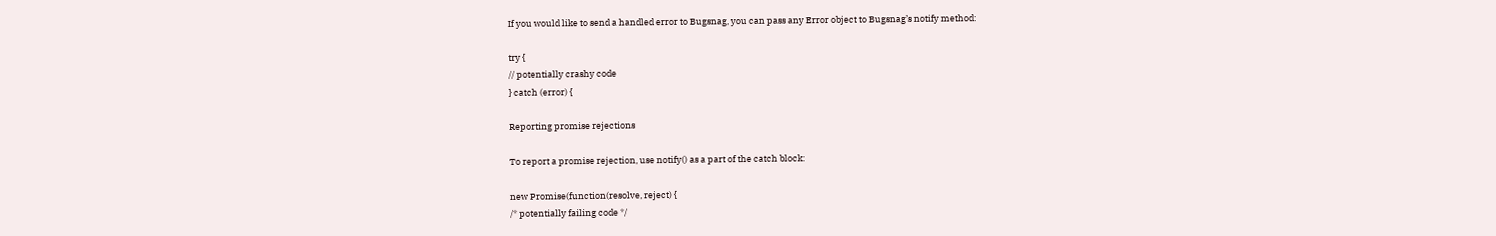If you would like to send a handled error to Bugsnag, you can pass any Error object to Bugsnag’s notify method:

try {
// potentially crashy code
} catch (error) {

Reporting promise rejections

To report a promise rejection, use notify() as a part of the catch block:

new Promise(function(resolve, reject) {
/* potentially failing code */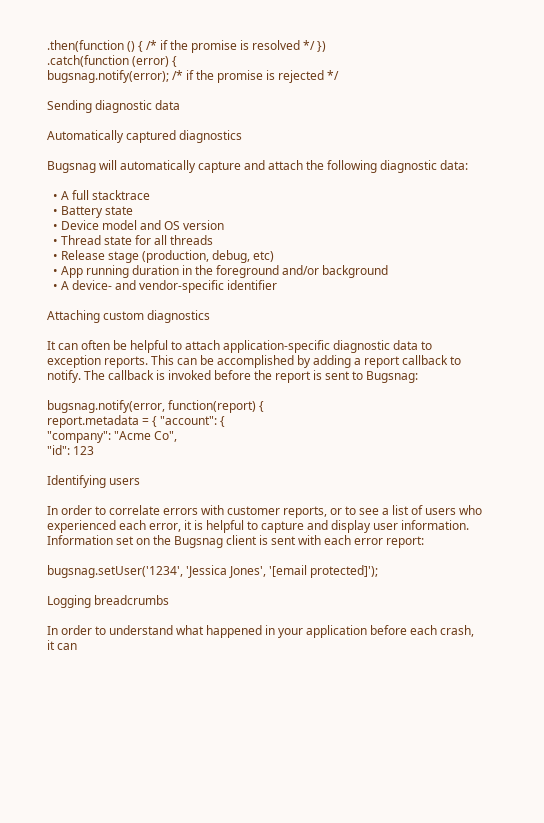.then(function () { /* if the promise is resolved */ })
.catch(function (error) {
bugsnag.notify(error); /* if the promise is rejected */

Sending diagnostic data

Automatically captured diagnostics

Bugsnag will automatically capture and attach the following diagnostic data:

  • A full stacktrace
  • Battery state
  • Device model and OS version
  • Thread state for all threads
  • Release stage (production, debug, etc)
  • App running duration in the foreground and/or background
  • A device- and vendor-specific identifier

Attaching custom diagnostics

It can often be helpful to attach application-specific diagnostic data to exception reports. This can be accomplished by adding a report callback to notify. The callback is invoked before the report is sent to Bugsnag:

bugsnag.notify(error, function(report) {
report.metadata = { "account": {
"company": "Acme Co",
"id": 123

Identifying users

In order to correlate errors with customer reports, or to see a list of users who experienced each error, it is helpful to capture and display user information. Information set on the Bugsnag client is sent with each error report:

bugsnag.setUser('1234', 'Jessica Jones', '[email protected]');

Logging breadcrumbs

In order to understand what happened in your application before each crash, it can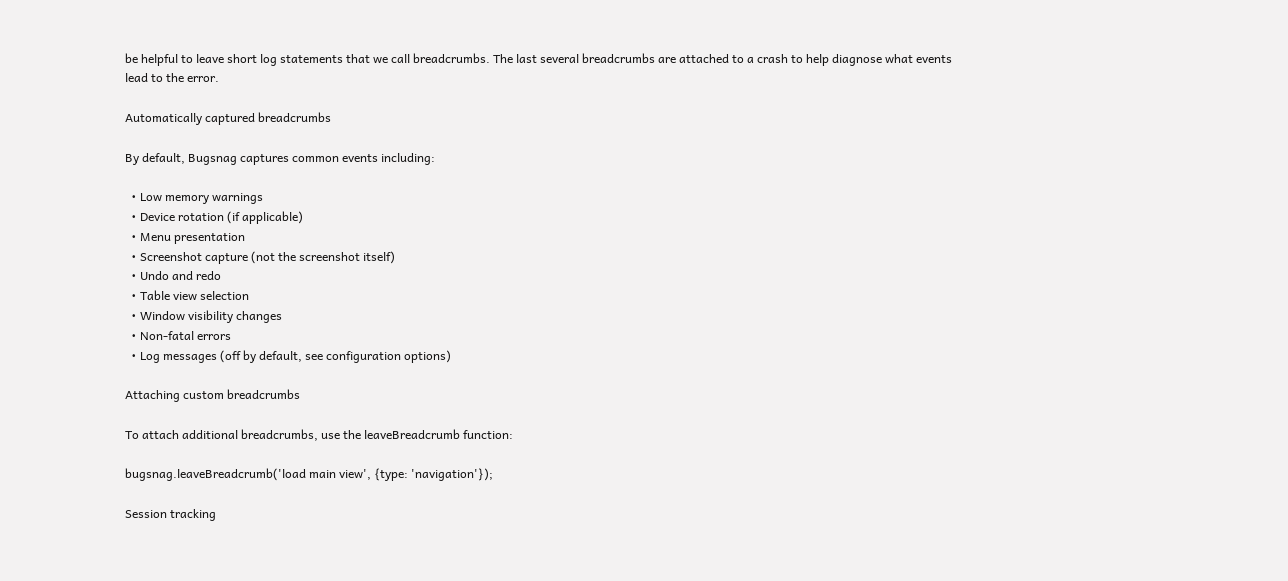be helpful to leave short log statements that we call breadcrumbs. The last several breadcrumbs are attached to a crash to help diagnose what events lead to the error.

Automatically captured breadcrumbs

By default, Bugsnag captures common events including:

  • Low memory warnings
  • Device rotation (if applicable)
  • Menu presentation
  • Screenshot capture (not the screenshot itself)
  • Undo and redo
  • Table view selection
  • Window visibility changes
  • Non-fatal errors
  • Log messages (off by default, see configuration options)

Attaching custom breadcrumbs

To attach additional breadcrumbs, use the leaveBreadcrumb function:

bugsnag.leaveBreadcrumb('load main view', {type: 'navigation'});

Session tracking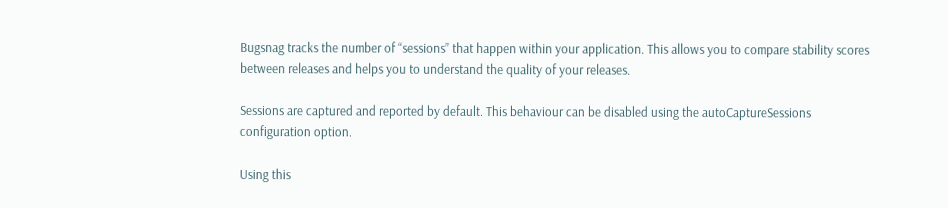Bugsnag tracks the number of “sessions” that happen within your application. This allows you to compare stability scores between releases and helps you to understand the quality of your releases.

Sessions are captured and reported by default. This behaviour can be disabled using the autoCaptureSessions configuration option.

Using this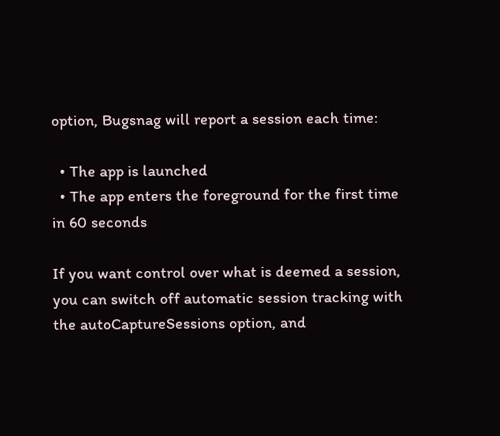option, Bugsnag will report a session each time:

  • The app is launched
  • The app enters the foreground for the first time in 60 seconds

If you want control over what is deemed a session, you can switch off automatic session tracking with the autoCaptureSessions option, and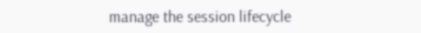manage the session lifecycle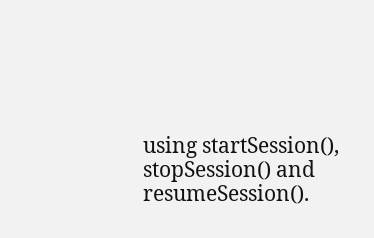using startSession(), stopSession() and resumeSession().